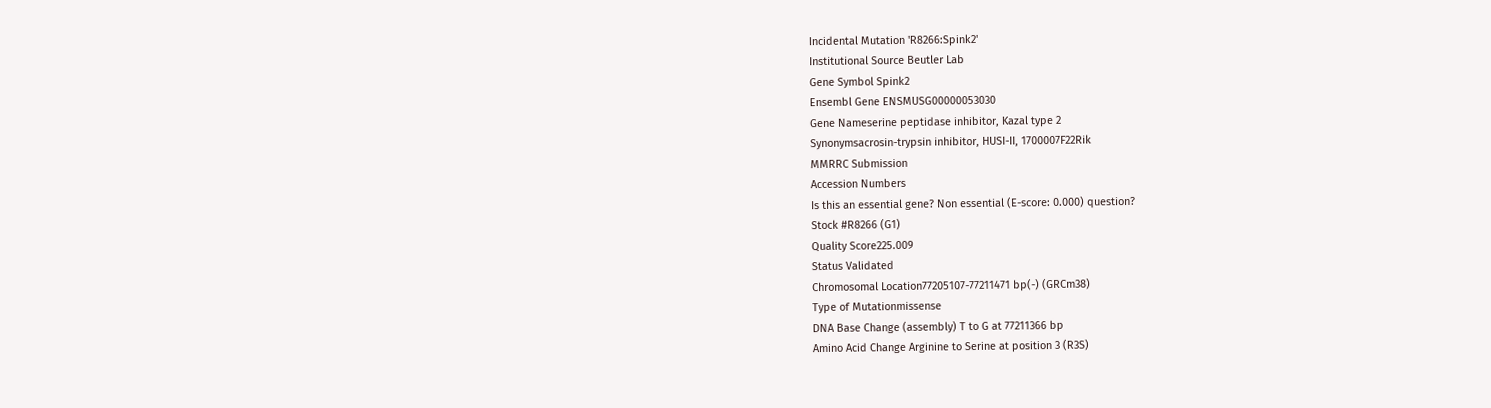Incidental Mutation 'R8266:Spink2'
Institutional Source Beutler Lab
Gene Symbol Spink2
Ensembl Gene ENSMUSG00000053030
Gene Nameserine peptidase inhibitor, Kazal type 2
Synonymsacrosin-trypsin inhibitor, HUSI-II, 1700007F22Rik
MMRRC Submission
Accession Numbers
Is this an essential gene? Non essential (E-score: 0.000) question?
Stock #R8266 (G1)
Quality Score225.009
Status Validated
Chromosomal Location77205107-77211471 bp(-) (GRCm38)
Type of Mutationmissense
DNA Base Change (assembly) T to G at 77211366 bp
Amino Acid Change Arginine to Serine at position 3 (R3S)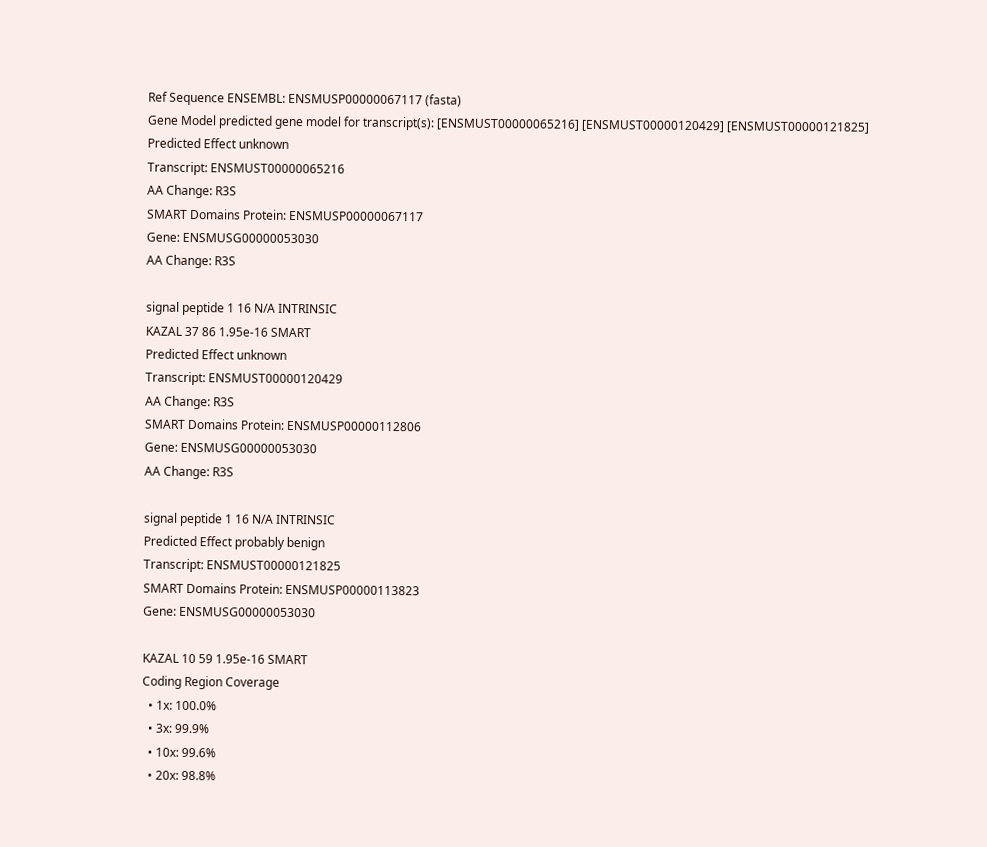Ref Sequence ENSEMBL: ENSMUSP00000067117 (fasta)
Gene Model predicted gene model for transcript(s): [ENSMUST00000065216] [ENSMUST00000120429] [ENSMUST00000121825]
Predicted Effect unknown
Transcript: ENSMUST00000065216
AA Change: R3S
SMART Domains Protein: ENSMUSP00000067117
Gene: ENSMUSG00000053030
AA Change: R3S

signal peptide 1 16 N/A INTRINSIC
KAZAL 37 86 1.95e-16 SMART
Predicted Effect unknown
Transcript: ENSMUST00000120429
AA Change: R3S
SMART Domains Protein: ENSMUSP00000112806
Gene: ENSMUSG00000053030
AA Change: R3S

signal peptide 1 16 N/A INTRINSIC
Predicted Effect probably benign
Transcript: ENSMUST00000121825
SMART Domains Protein: ENSMUSP00000113823
Gene: ENSMUSG00000053030

KAZAL 10 59 1.95e-16 SMART
Coding Region Coverage
  • 1x: 100.0%
  • 3x: 99.9%
  • 10x: 99.6%
  • 20x: 98.8%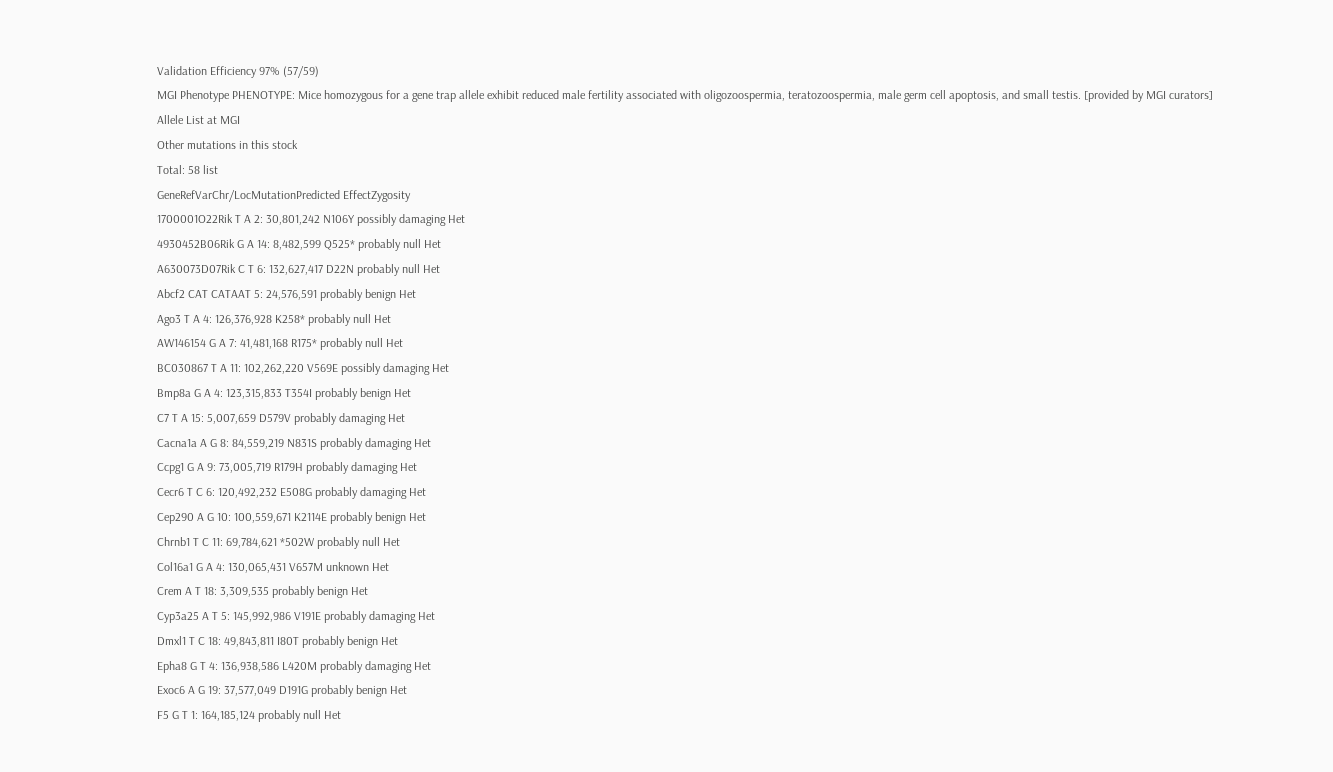Validation Efficiency 97% (57/59)
MGI Phenotype PHENOTYPE: Mice homozygous for a gene trap allele exhibit reduced male fertility associated with oligozoospermia, teratozoospermia, male germ cell apoptosis, and small testis. [provided by MGI curators]
Allele List at MGI
Other mutations in this stock
Total: 58 list
GeneRefVarChr/LocMutationPredicted EffectZygosity
1700001O22Rik T A 2: 30,801,242 N106Y possibly damaging Het
4930452B06Rik G A 14: 8,482,599 Q525* probably null Het
A630073D07Rik C T 6: 132,627,417 D22N probably null Het
Abcf2 CAT CATAAT 5: 24,576,591 probably benign Het
Ago3 T A 4: 126,376,928 K258* probably null Het
AW146154 G A 7: 41,481,168 R175* probably null Het
BC030867 T A 11: 102,262,220 V569E possibly damaging Het
Bmp8a G A 4: 123,315,833 T354I probably benign Het
C7 T A 15: 5,007,659 D579V probably damaging Het
Cacna1a A G 8: 84,559,219 N831S probably damaging Het
Ccpg1 G A 9: 73,005,719 R179H probably damaging Het
Cecr6 T C 6: 120,492,232 E508G probably damaging Het
Cep290 A G 10: 100,559,671 K2114E probably benign Het
Chrnb1 T C 11: 69,784,621 *502W probably null Het
Col16a1 G A 4: 130,065,431 V657M unknown Het
Crem A T 18: 3,309,535 probably benign Het
Cyp3a25 A T 5: 145,992,986 V191E probably damaging Het
Dmxl1 T C 18: 49,843,811 I80T probably benign Het
Epha8 G T 4: 136,938,586 L420M probably damaging Het
Exoc6 A G 19: 37,577,049 D191G probably benign Het
F5 G T 1: 164,185,124 probably null Het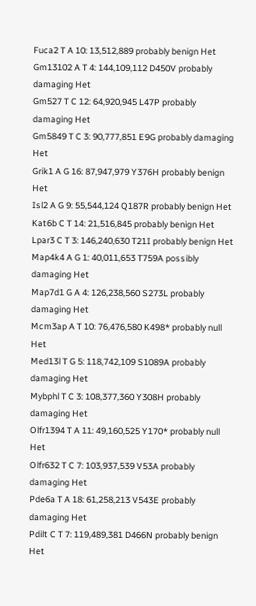Fuca2 T A 10: 13,512,889 probably benign Het
Gm13102 A T 4: 144,109,112 D450V probably damaging Het
Gm527 T C 12: 64,920,945 L47P probably damaging Het
Gm5849 T C 3: 90,777,851 E9G probably damaging Het
Grik1 A G 16: 87,947,979 Y376H probably benign Het
Isl2 A G 9: 55,544,124 Q187R probably benign Het
Kat6b C T 14: 21,516,845 probably benign Het
Lpar3 C T 3: 146,240,630 T21I probably benign Het
Map4k4 A G 1: 40,011,653 T759A possibly damaging Het
Map7d1 G A 4: 126,238,560 S273L probably damaging Het
Mcm3ap A T 10: 76,476,580 K498* probably null Het
Med13l T G 5: 118,742,109 S1089A probably damaging Het
Mybphl T C 3: 108,377,360 Y308H probably damaging Het
Olfr1394 T A 11: 49,160,525 Y170* probably null Het
Olfr632 T C 7: 103,937,539 V53A probably damaging Het
Pde6a T A 18: 61,258,213 V543E probably damaging Het
Pdilt C T 7: 119,489,381 D466N probably benign Het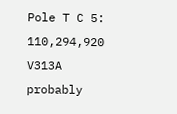Pole T C 5: 110,294,920 V313A probably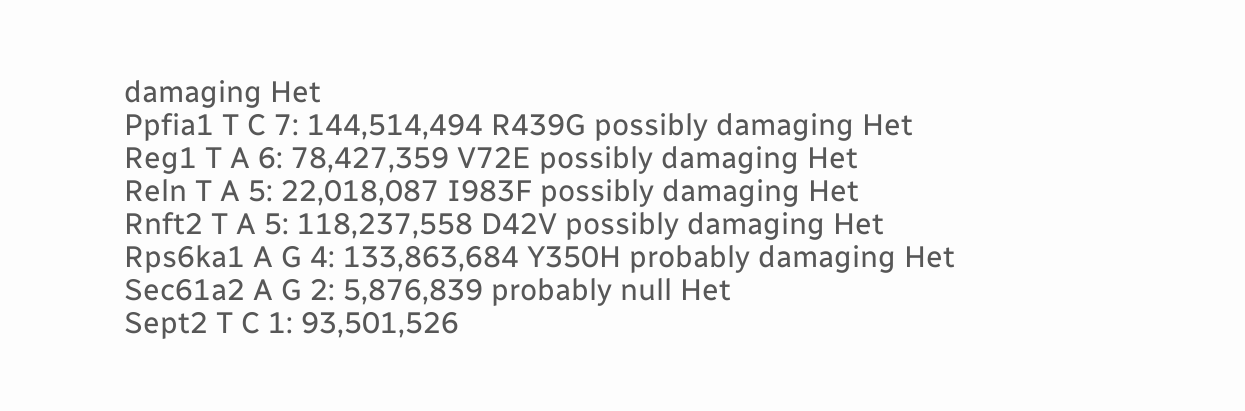damaging Het
Ppfia1 T C 7: 144,514,494 R439G possibly damaging Het
Reg1 T A 6: 78,427,359 V72E possibly damaging Het
Reln T A 5: 22,018,087 I983F possibly damaging Het
Rnft2 T A 5: 118,237,558 D42V possibly damaging Het
Rps6ka1 A G 4: 133,863,684 Y350H probably damaging Het
Sec61a2 A G 2: 5,876,839 probably null Het
Sept2 T C 1: 93,501,526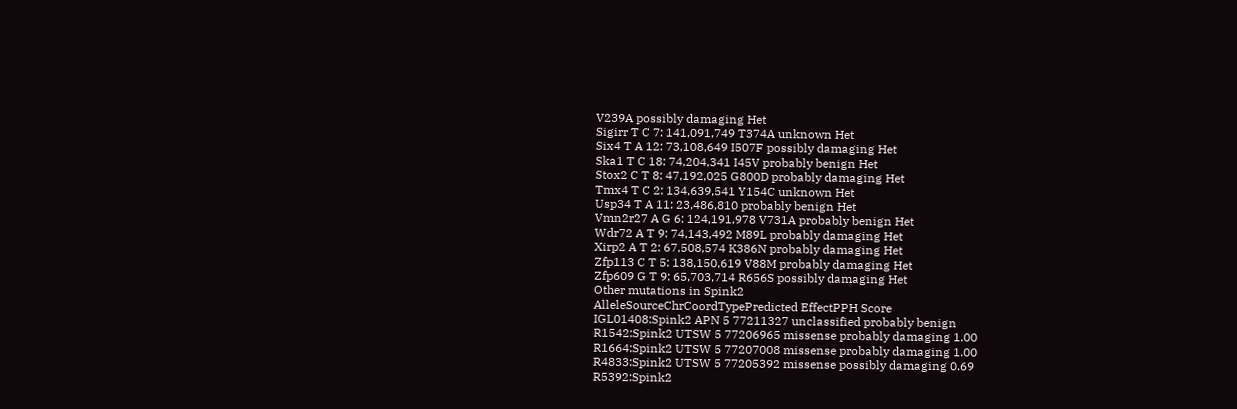V239A possibly damaging Het
Sigirr T C 7: 141,091,749 T374A unknown Het
Six4 T A 12: 73,108,649 I507F possibly damaging Het
Ska1 T C 18: 74,204,341 I45V probably benign Het
Stox2 C T 8: 47,192,025 G800D probably damaging Het
Tmx4 T C 2: 134,639,541 Y154C unknown Het
Usp34 T A 11: 23,486,810 probably benign Het
Vmn2r27 A G 6: 124,191,978 V731A probably benign Het
Wdr72 A T 9: 74,143,492 M89L probably damaging Het
Xirp2 A T 2: 67,508,574 K386N probably damaging Het
Zfp113 C T 5: 138,150,619 V88M probably damaging Het
Zfp609 G T 9: 65,703,714 R656S possibly damaging Het
Other mutations in Spink2
AlleleSourceChrCoordTypePredicted EffectPPH Score
IGL01408:Spink2 APN 5 77211327 unclassified probably benign
R1542:Spink2 UTSW 5 77206965 missense probably damaging 1.00
R1664:Spink2 UTSW 5 77207008 missense probably damaging 1.00
R4833:Spink2 UTSW 5 77205392 missense possibly damaging 0.69
R5392:Spink2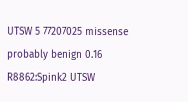UTSW 5 77207025 missense probably benign 0.16
R8862:Spink2 UTSW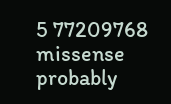5 77209768 missense probably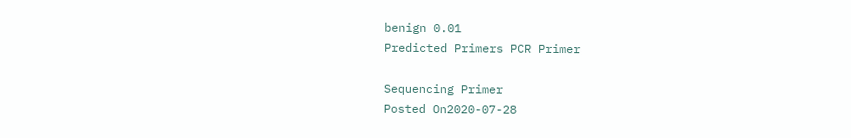benign 0.01
Predicted Primers PCR Primer

Sequencing Primer
Posted On2020-07-28